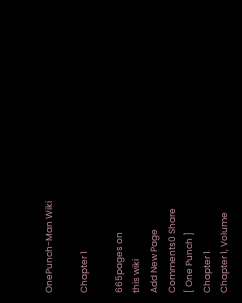OnePunch-Man Wiki

Chapter 1

665pages on
this wiki
Add New Page
Comments0 Share
[ One Punch ]
Chapter 1
Chapter 1, Volume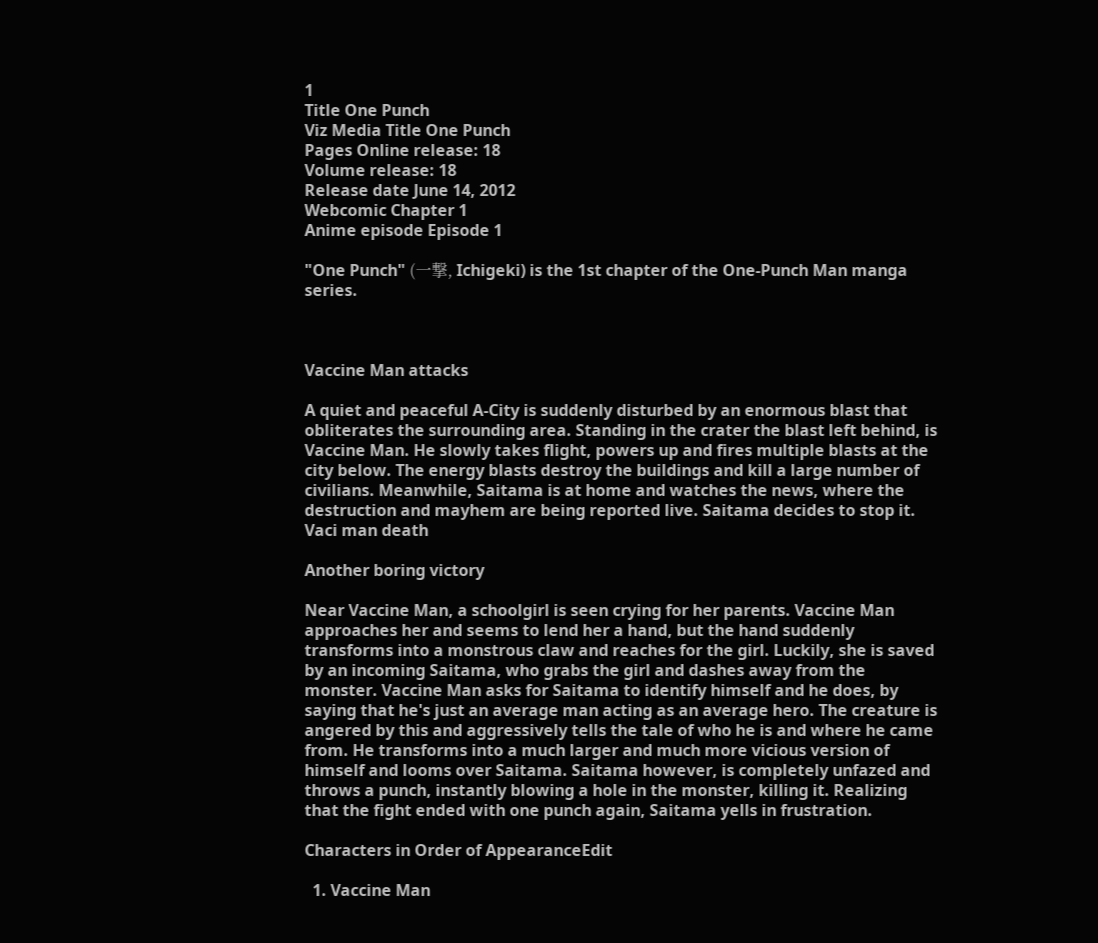1
Title One Punch
Viz Media Title One Punch
Pages Online release: 18
Volume release: 18
Release date June 14, 2012
Webcomic Chapter 1
Anime episode Episode 1

"One Punch" (一撃, Ichigeki) is the 1st chapter of the One-Punch Man manga series.



Vaccine Man attacks

A quiet and peaceful A-City is suddenly disturbed by an enormous blast that obliterates the surrounding area. Standing in the crater the blast left behind, is Vaccine Man. He slowly takes flight, powers up and fires multiple blasts at the city below. The energy blasts destroy the buildings and kill a large number of civilians. Meanwhile, Saitama is at home and watches the news, where the destruction and mayhem are being reported live. Saitama decides to stop it.
Vaci man death

Another boring victory

Near Vaccine Man, a schoolgirl is seen crying for her parents. Vaccine Man approaches her and seems to lend her a hand, but the hand suddenly transforms into a monstrous claw and reaches for the girl. Luckily, she is saved by an incoming Saitama, who grabs the girl and dashes away from the monster. Vaccine Man asks for Saitama to identify himself and he does, by saying that he's just an average man acting as an average hero. The creature is angered by this and aggressively tells the tale of who he is and where he came from. He transforms into a much larger and much more vicious version of himself and looms over Saitama. Saitama however, is completely unfazed and throws a punch, instantly blowing a hole in the monster, killing it. Realizing that the fight ended with one punch again, Saitama yells in frustration.

Characters in Order of AppearanceEdit

  1. Vaccine Man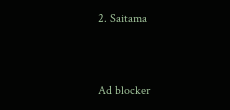2. Saitama


Ad blocker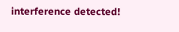interference detected!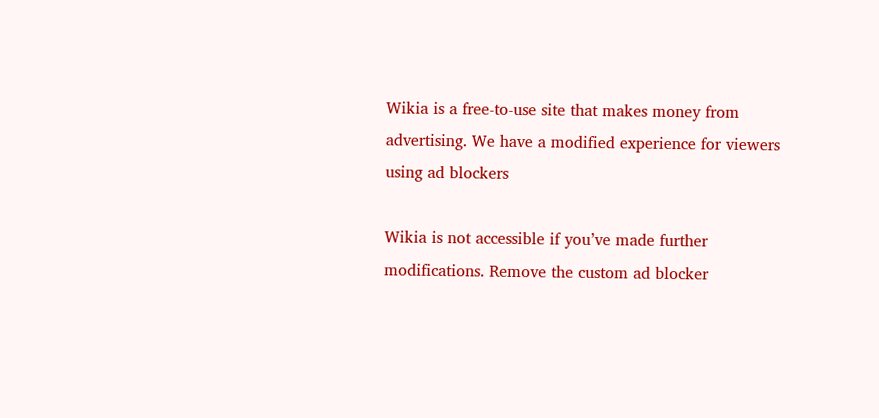Wikia is a free-to-use site that makes money from advertising. We have a modified experience for viewers using ad blockers

Wikia is not accessible if you’ve made further modifications. Remove the custom ad blocker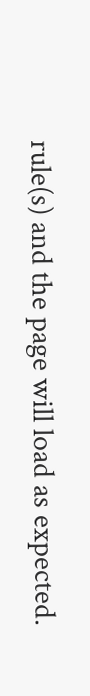rule(s) and the page will load as expected.